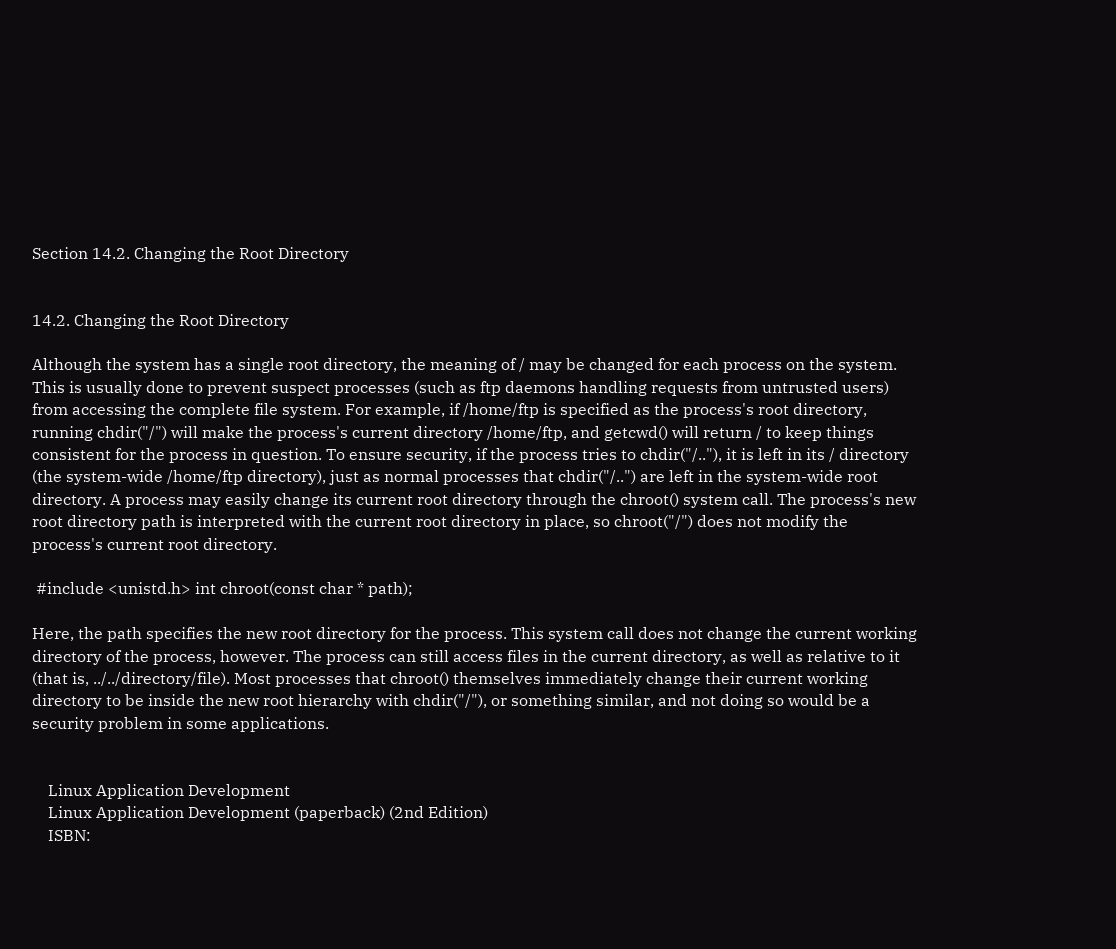Section 14.2. Changing the Root Directory


14.2. Changing the Root Directory

Although the system has a single root directory, the meaning of / may be changed for each process on the system. This is usually done to prevent suspect processes (such as ftp daemons handling requests from untrusted users) from accessing the complete file system. For example, if /home/ftp is specified as the process's root directory, running chdir("/") will make the process's current directory /home/ftp, and getcwd() will return / to keep things consistent for the process in question. To ensure security, if the process tries to chdir("/.."), it is left in its / directory (the system-wide /home/ftp directory), just as normal processes that chdir("/..") are left in the system-wide root directory. A process may easily change its current root directory through the chroot() system call. The process's new root directory path is interpreted with the current root directory in place, so chroot("/") does not modify the process's current root directory.

 #include <unistd.h> int chroot(const char * path);

Here, the path specifies the new root directory for the process. This system call does not change the current working directory of the process, however. The process can still access files in the current directory, as well as relative to it (that is, ../../directory/file). Most processes that chroot() themselves immediately change their current working directory to be inside the new root hierarchy with chdir("/"), or something similar, and not doing so would be a security problem in some applications.


    Linux Application Development
    Linux Application Development (paperback) (2nd Edition)
    ISBN: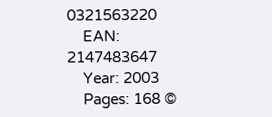0321563220
    EAN: 2147483647
    Year: 2003
    Pages: 168 ©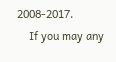2008-2017.
    If you may any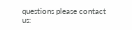questions please contact us: